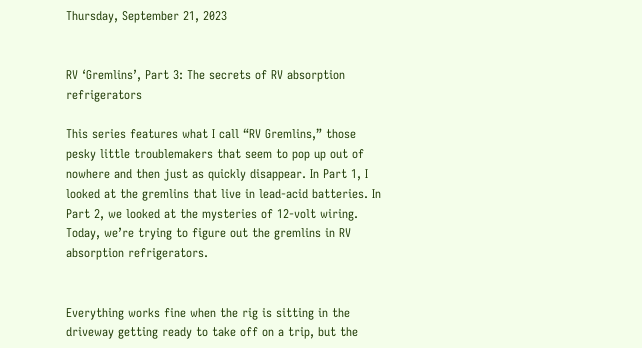Thursday, September 21, 2023


RV ‘Gremlins’, Part 3: The secrets of RV absorption refrigerators

This series features what I call “RV Gremlins,” those pesky little troublemakers that seem to pop up out of nowhere and then just as quickly disappear. In Part 1, I looked at the gremlins that live in lead-acid batteries. In Part 2, we looked at the mysteries of 12-volt wiring. Today, we’re trying to figure out the gremlins in RV absorption refrigerators.


Everything works fine when the rig is sitting in the driveway getting ready to take off on a trip, but the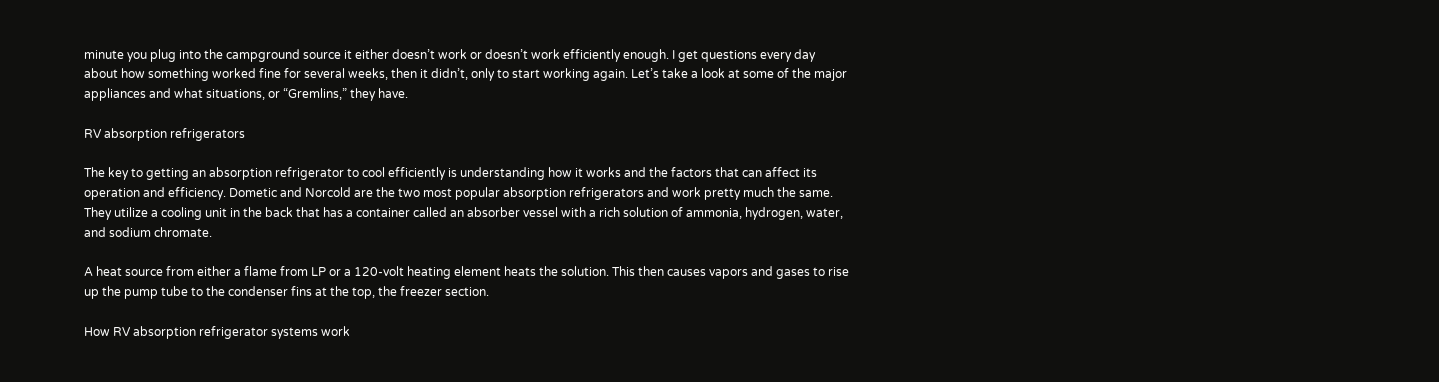minute you plug into the campground source it either doesn’t work or doesn’t work efficiently enough. I get questions every day about how something worked fine for several weeks, then it didn’t, only to start working again. Let’s take a look at some of the major appliances and what situations, or “Gremlins,” they have.

RV absorption refrigerators

The key to getting an absorption refrigerator to cool efficiently is understanding how it works and the factors that can affect its operation and efficiency. Dometic and Norcold are the two most popular absorption refrigerators and work pretty much the same. They utilize a cooling unit in the back that has a container called an absorber vessel with a rich solution of ammonia, hydrogen, water, and sodium chromate.

A heat source from either a flame from LP or a 120-volt heating element heats the solution. This then causes vapors and gases to rise up the pump tube to the condenser fins at the top, the freezer section.

How RV absorption refrigerator systems work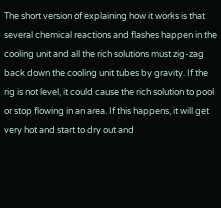The short version of explaining how it works is that several chemical reactions and flashes happen in the cooling unit and all the rich solutions must zig-zag back down the cooling unit tubes by gravity. If the rig is not level, it could cause the rich solution to pool or stop flowing in an area. If this happens, it will get very hot and start to dry out and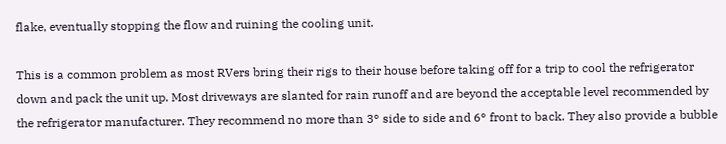flake, eventually stopping the flow and ruining the cooling unit.

This is a common problem as most RVers bring their rigs to their house before taking off for a trip to cool the refrigerator down and pack the unit up. Most driveways are slanted for rain runoff and are beyond the acceptable level recommended by the refrigerator manufacturer. They recommend no more than 3° side to side and 6° front to back. They also provide a bubble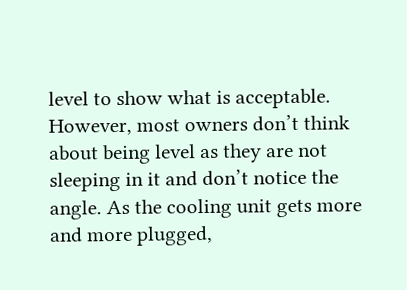level to show what is acceptable. However, most owners don’t think about being level as they are not sleeping in it and don’t notice the angle. As the cooling unit gets more and more plugged,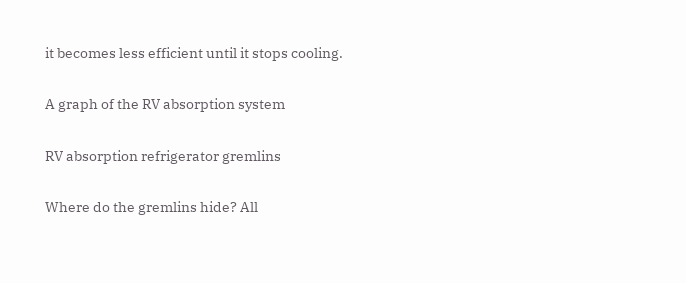it becomes less efficient until it stops cooling.

A graph of the RV absorption system

RV absorption refrigerator gremlins

Where do the gremlins hide? All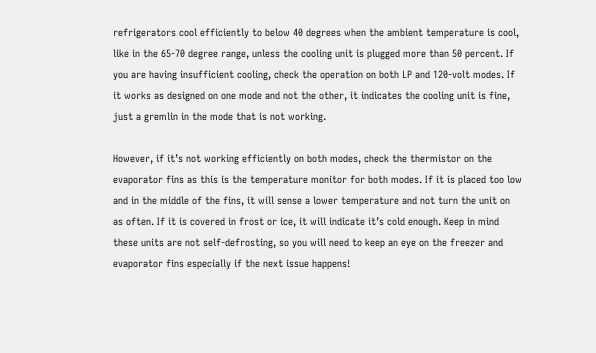refrigerators cool efficiently to below 40 degrees when the ambient temperature is cool, like in the 65-70 degree range, unless the cooling unit is plugged more than 50 percent. If you are having insufficient cooling, check the operation on both LP and 120-volt modes. If it works as designed on one mode and not the other, it indicates the cooling unit is fine, just a gremlin in the mode that is not working.

However, if it’s not working efficiently on both modes, check the thermistor on the evaporator fins as this is the temperature monitor for both modes. If it is placed too low and in the middle of the fins, it will sense a lower temperature and not turn the unit on as often. If it is covered in frost or ice, it will indicate it’s cold enough. Keep in mind these units are not self-defrosting, so you will need to keep an eye on the freezer and evaporator fins especially if the next issue happens!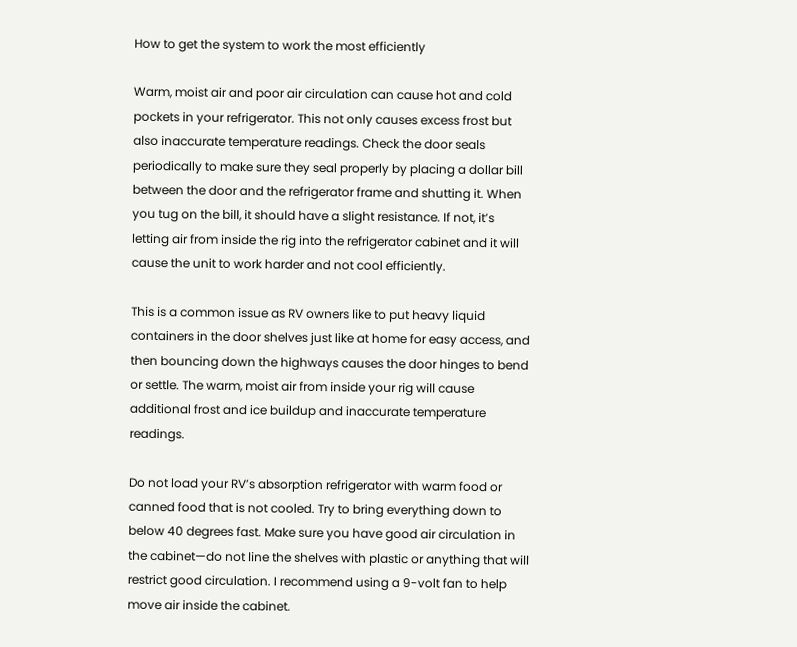How to get the system to work the most efficiently

Warm, moist air and poor air circulation can cause hot and cold pockets in your refrigerator. This not only causes excess frost but also inaccurate temperature readings. Check the door seals periodically to make sure they seal properly by placing a dollar bill between the door and the refrigerator frame and shutting it. When you tug on the bill, it should have a slight resistance. If not, it’s letting air from inside the rig into the refrigerator cabinet and it will cause the unit to work harder and not cool efficiently.

This is a common issue as RV owners like to put heavy liquid containers in the door shelves just like at home for easy access, and then bouncing down the highways causes the door hinges to bend or settle. The warm, moist air from inside your rig will cause additional frost and ice buildup and inaccurate temperature readings.

Do not load your RV’s absorption refrigerator with warm food or canned food that is not cooled. Try to bring everything down to below 40 degrees fast. Make sure you have good air circulation in the cabinet—do not line the shelves with plastic or anything that will restrict good circulation. I recommend using a 9-volt fan to help move air inside the cabinet.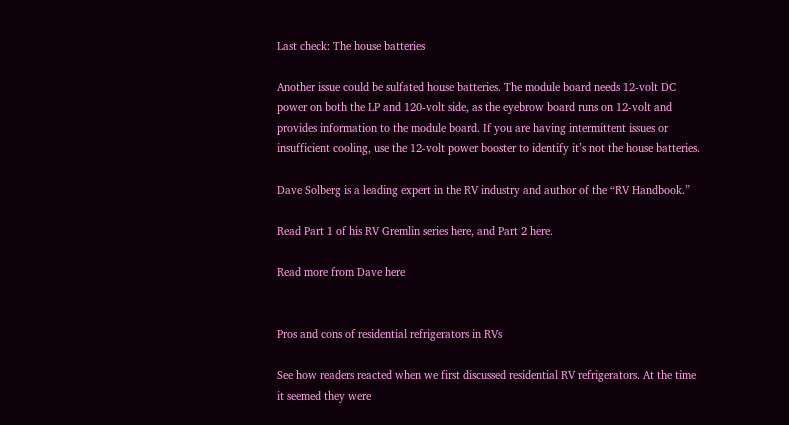Last check: The house batteries

Another issue could be sulfated house batteries. The module board needs 12-volt DC power on both the LP and 120-volt side, as the eyebrow board runs on 12-volt and provides information to the module board. If you are having intermittent issues or insufficient cooling, use the 12-volt power booster to identify it’s not the house batteries.

Dave Solberg is a leading expert in the RV industry and author of the “RV Handbook.”

Read Part 1 of his RV Gremlin series here, and Part 2 here.

Read more from Dave here


Pros and cons of residential refrigerators in RVs

See how readers reacted when we first discussed residential RV refrigerators. At the time it seemed they were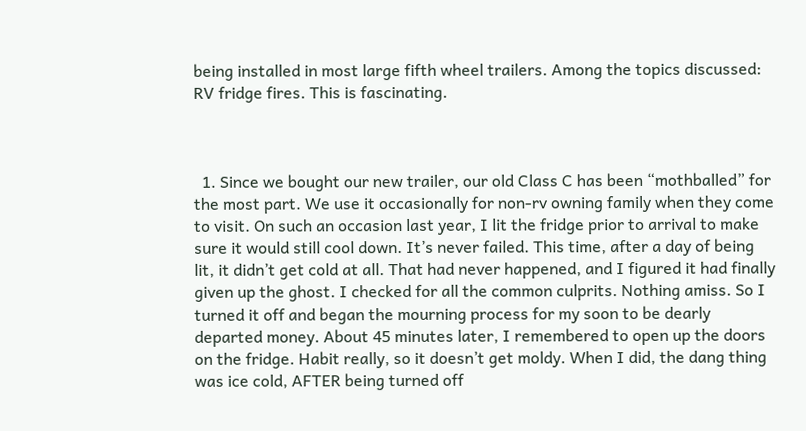being installed in most large fifth wheel trailers. Among the topics discussed: RV fridge fires. This is fascinating.



  1. Since we bought our new trailer, our old Class C has been “mothballed” for the most part. We use it occasionally for non-rv owning family when they come to visit. On such an occasion last year, I lit the fridge prior to arrival to make sure it would still cool down. It’s never failed. This time, after a day of being lit, it didn’t get cold at all. That had never happened, and I figured it had finally given up the ghost. I checked for all the common culprits. Nothing amiss. So I turned it off and began the mourning process for my soon to be dearly departed money. About 45 minutes later, I remembered to open up the doors on the fridge. Habit really, so it doesn’t get moldy. When I did, the dang thing was ice cold, AFTER being turned off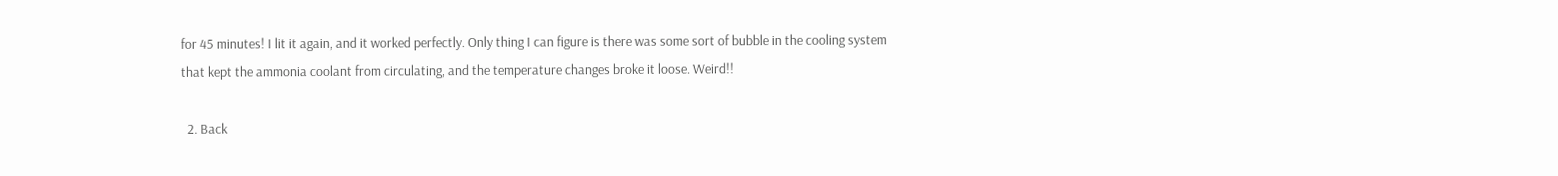for 45 minutes! I lit it again, and it worked perfectly. Only thing I can figure is there was some sort of bubble in the cooling system that kept the ammonia coolant from circulating, and the temperature changes broke it loose. Weird!!

  2. Back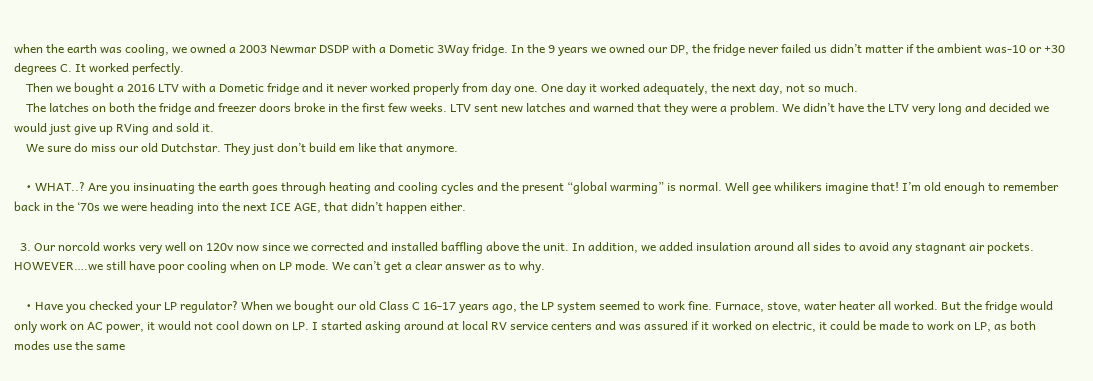when the earth was cooling, we owned a 2003 Newmar DSDP with a Dometic 3Way fridge. In the 9 years we owned our DP, the fridge never failed us didn’t matter if the ambient was-10 or +30 degrees C. It worked perfectly.
    Then we bought a 2016 LTV with a Dometic fridge and it never worked properly from day one. One day it worked adequately, the next day, not so much.
    The latches on both the fridge and freezer doors broke in the first few weeks. LTV sent new latches and warned that they were a problem. We didn’t have the LTV very long and decided we would just give up RVing and sold it.
    We sure do miss our old Dutchstar. They just don’t build em like that anymore.

    • WHAT..? Are you insinuating the earth goes through heating and cooling cycles and the present “global warming” is normal. Well gee whilikers imagine that! I’m old enough to remember back in the ‘70s we were heading into the next ICE AGE, that didn’t happen either.

  3. Our norcold works very well on 120v now since we corrected and installed baffling above the unit. In addition, we added insulation around all sides to avoid any stagnant air pockets. HOWEVER….we still have poor cooling when on LP mode. We can’t get a clear answer as to why.

    • Have you checked your LP regulator? When we bought our old Class C 16-17 years ago, the LP system seemed to work fine. Furnace, stove, water heater all worked. But the fridge would only work on AC power, it would not cool down on LP. I started asking around at local RV service centers and was assured if it worked on electric, it could be made to work on LP, as both modes use the same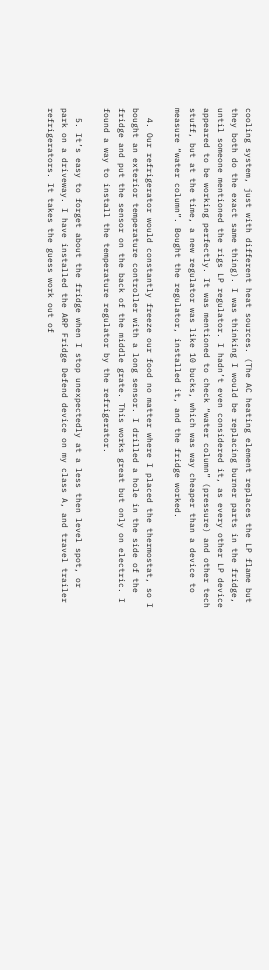cooling system, just with different heat sources. (The AC heating element replaces the LP flame but they both do the exact same thing). I was thinking I would be replacing burner parts in the fridge, until someone mentioned the rigs LP regulator. I hadn’t even considered it, as every other LP device appeared to be working perfectly. It was mentioned to check “water column” (pressure) and other tech stuff, but at the time, a new regulator was like 10 bucks, which was way cheaper than a device to measure “water column”. Bought the regulator, installed it, and the fridge worked.

  4. Our refrigerator would constantly freeze our food no matter where I placed the thermostat, so I bought an exterior temperature controller with a long sensor. I drilled a hole in the side of the fridge and put the sensor on the back of the middle grate. This works great but only on electric. I found a way to install the temperature regulator by the refrigerator.

  5. It’s easy to forget about the fridge when I stop unexpectedly at a less then level spot, or park on a driveway. I have installed the ARP Fridge Defend device on my class A, and travel trailer refrigerators. It takes the guess work out of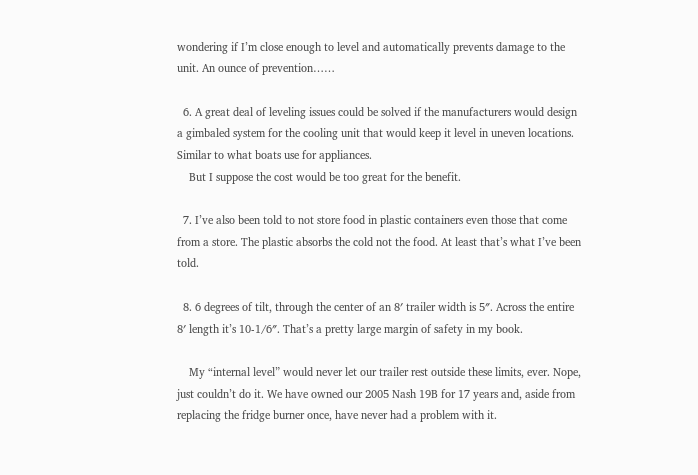wondering if I’m close enough to level and automatically prevents damage to the unit. An ounce of prevention……

  6. A great deal of leveling issues could be solved if the manufacturers would design a gimbaled system for the cooling unit that would keep it level in uneven locations. Similar to what boats use for appliances.
    But I suppose the cost would be too great for the benefit.

  7. I’ve also been told to not store food in plastic containers even those that come from a store. The plastic absorbs the cold not the food. At least that’s what I’ve been told.

  8. 6 degrees of tilt, through the center of an 8′ trailer width is 5″. Across the entire 8′ length it’s 10-1/6″. That’s a pretty large margin of safety in my book.

    My “internal level” would never let our trailer rest outside these limits, ever. Nope, just couldn’t do it. We have owned our 2005 Nash 19B for 17 years and, aside from replacing the fridge burner once, have never had a problem with it.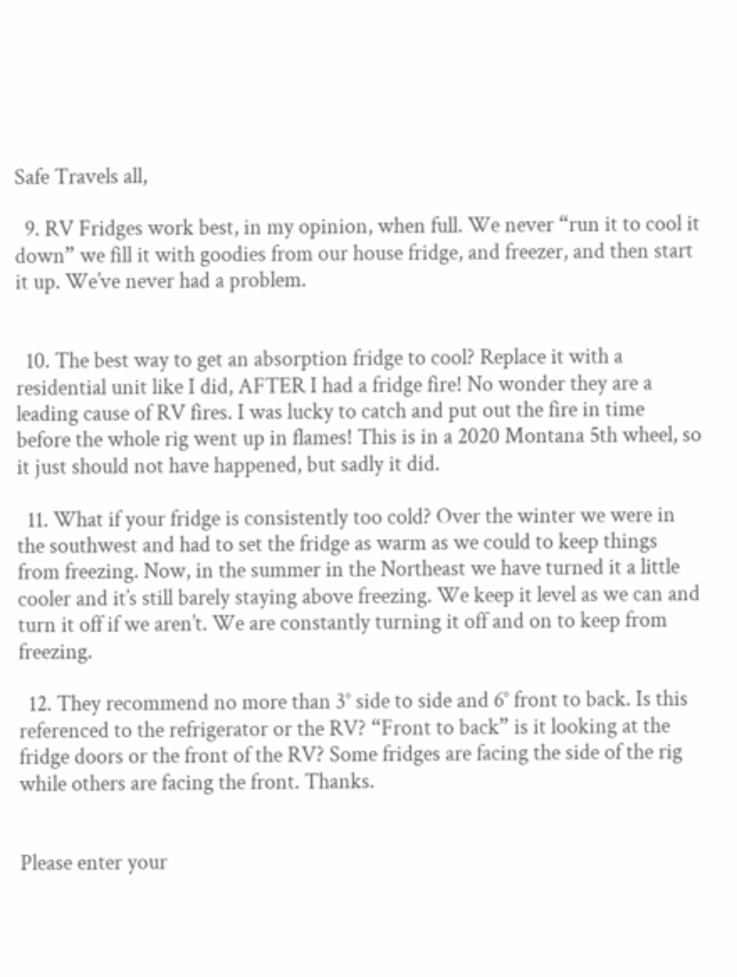Safe Travels all,

  9. RV Fridges work best, in my opinion, when full. We never “run it to cool it down” we fill it with goodies from our house fridge, and freezer, and then start it up. We’ve never had a problem.


  10. The best way to get an absorption fridge to cool? Replace it with a residential unit like I did, AFTER I had a fridge fire! No wonder they are a leading cause of RV fires. I was lucky to catch and put out the fire in time before the whole rig went up in flames! This is in a 2020 Montana 5th wheel, so it just should not have happened, but sadly it did.

  11. What if your fridge is consistently too cold? Over the winter we were in the southwest and had to set the fridge as warm as we could to keep things from freezing. Now, in the summer in the Northeast we have turned it a little cooler and it’s still barely staying above freezing. We keep it level as we can and turn it off if we aren’t. We are constantly turning it off and on to keep from freezing.

  12. They recommend no more than 3° side to side and 6° front to back. Is this referenced to the refrigerator or the RV? “Front to back” is it looking at the fridge doors or the front of the RV? Some fridges are facing the side of the rig while others are facing the front. Thanks.


Please enter your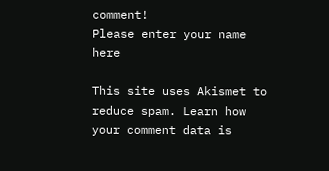comment!
Please enter your name here

This site uses Akismet to reduce spam. Learn how your comment data is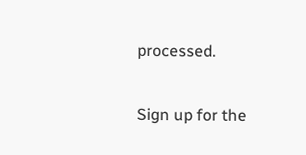processed.

Sign up for the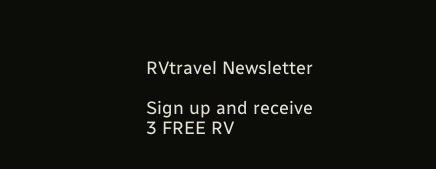RVtravel Newsletter

Sign up and receive 3 FREE RV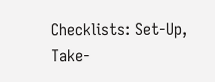Checklists: Set-Up, Take-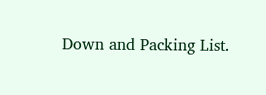Down and Packing List.